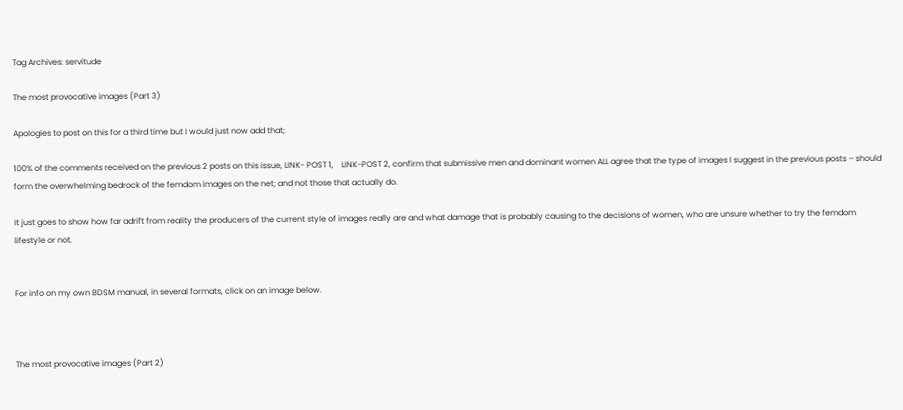Tag Archives: servitude

The most provocative images (Part 3)

Apologies to post on this for a third time but I would just now add that;

100% of the comments received on the previous 2 posts on this issue, LINK- POST 1,    LINK-POST 2, confirm that submissive men and dominant women ALL agree that the type of images I suggest in the previous posts – should form the overwhelming bedrock of the femdom images on the net; and not those that actually do.

It just goes to show how far adrift from reality the producers of the current style of images really are and what damage that is probably causing to the decisions of women, who are unsure whether to try the femdom lifestyle or not.


For info on my own BDSM manual, in several formats, click on an image below.



The most provocative images (Part 2)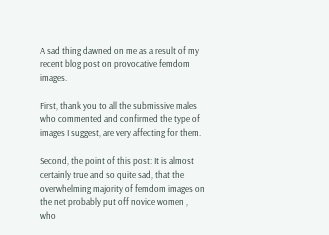A sad thing dawned on me as a result of my recent blog post on provocative femdom images.

First, thank you to all the submissive males who commented and confirmed the type of images I suggest, are very affecting for them.

Second, the point of this post: It is almost certainly true and so quite sad, that the overwhelming majority of femdom images on the net probably put off novice women , who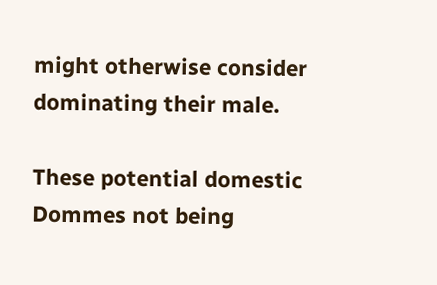might otherwise consider dominating their male.

These potential domestic Dommes not being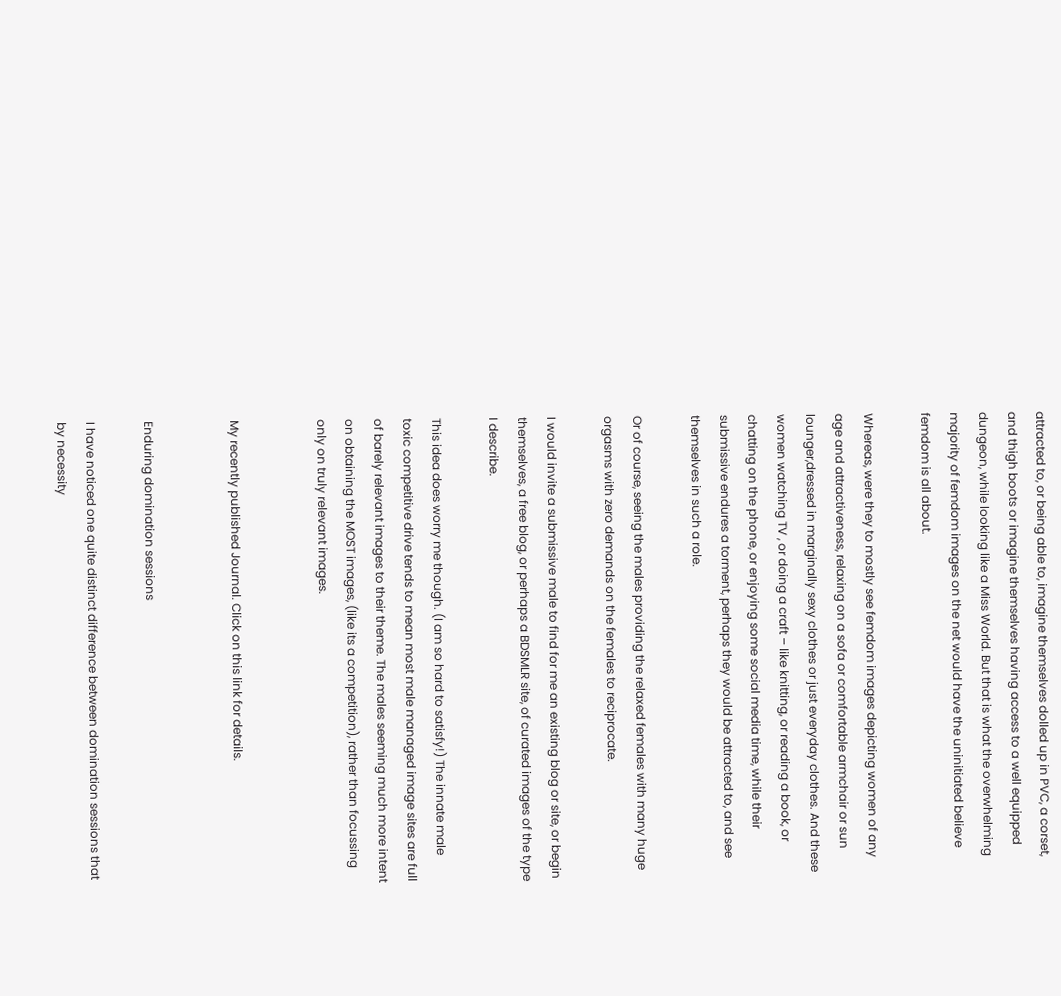attracted to, or being able to, imagine themselves dolled up in PVC, a corset, and thigh boots or imagine themselves having access to a well equipped dungeon, while looking like a Miss World. But that is what the overwhelming majority of femdom images on the net would have the uninitiated believe femdom is all about.

Whereas, were they to mostly see femdom images depicting women of any age and attractiveness, relaxing on a sofa or comfortable armchair or sun lounger,dressed in marginally sexy clothes or just everyday clothes. And these women watching TV , or doing a craft – like knitting, or reading a book, or chatting on the phone, or enjoying some social media time, while their submissive endures a torment, perhaps they would be attracted to, and see themselves in such a role.

Or of course, seeing the males providing the relaxed females with many huge orgasms with zero demands on the females to reciprocate.

I would invite a submissive male to find for me an existing blog or site, or begin themselves, a free blog, or perhaps a BDSMLR site, of curated images of the type I describe.

This idea does worry me though. (I am so hard to satisfy!) The innate male toxic competitive drive tends to mean most male managed image sites are full of barely relevant images to their theme. The males seeming much more intent on obtaining the MOST images, (like its a competition), rather than focussing only on truly relevant images.


My recently published Journal. Click on this link for details.


Enduring domination sessions

I have noticed one quite distinct difference between domination sessions that by necessity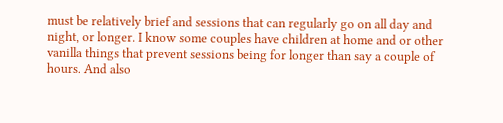must be relatively brief and sessions that can regularly go on all day and night, or longer. I know some couples have children at home and or other vanilla things that prevent sessions being for longer than say a couple of hours. And also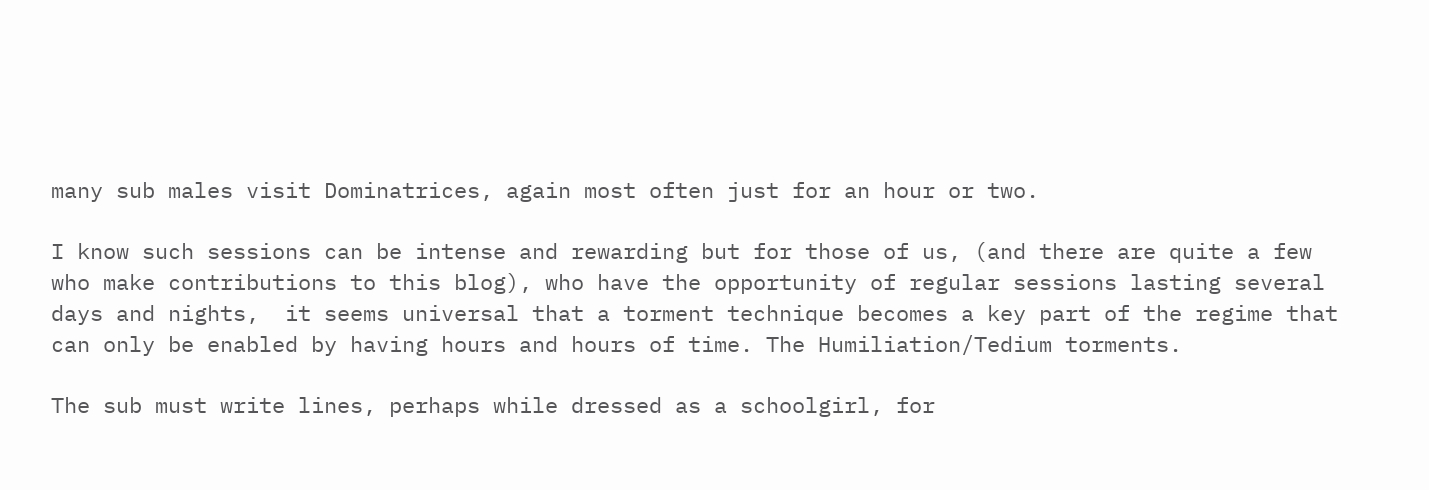many sub males visit Dominatrices, again most often just for an hour or two.

I know such sessions can be intense and rewarding but for those of us, (and there are quite a few who make contributions to this blog), who have the opportunity of regular sessions lasting several days and nights,  it seems universal that a torment technique becomes a key part of the regime that can only be enabled by having hours and hours of time. The Humiliation/Tedium torments.

The sub must write lines, perhaps while dressed as a schoolgirl, for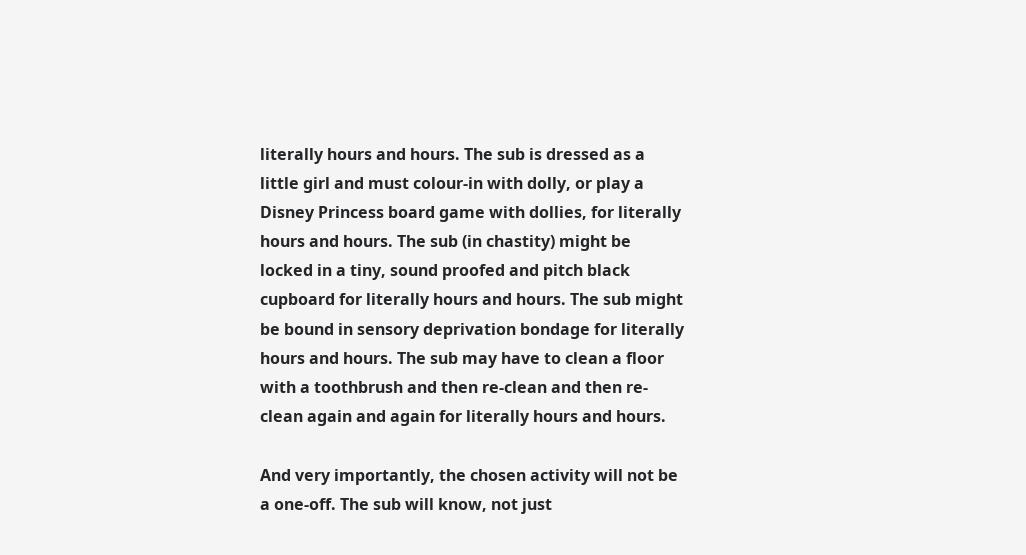literally hours and hours. The sub is dressed as a little girl and must colour-in with dolly, or play a Disney Princess board game with dollies, for literally hours and hours. The sub (in chastity) might be locked in a tiny, sound proofed and pitch black cupboard for literally hours and hours. The sub might be bound in sensory deprivation bondage for literally hours and hours. The sub may have to clean a floor with a toothbrush and then re-clean and then re-clean again and again for literally hours and hours.

And very importantly, the chosen activity will not be a one-off. The sub will know, not just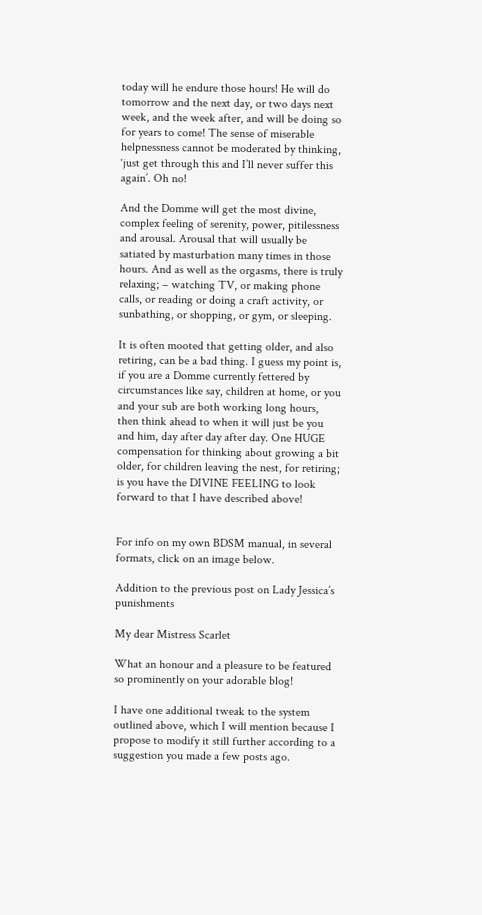today will he endure those hours! He will do tomorrow and the next day, or two days next week, and the week after, and will be doing so for years to come! The sense of miserable helpnessness cannot be moderated by thinking, ‘just get through this and I’ll never suffer this again’. Oh no!

And the Domme will get the most divine, complex feeling of serenity, power, pitilessness and arousal. Arousal that will usually be satiated by masturbation many times in those hours. And as well as the orgasms, there is truly relaxing; – watching TV, or making phone calls, or reading or doing a craft activity, or sunbathing, or shopping, or gym, or sleeping.

It is often mooted that getting older, and also retiring, can be a bad thing. I guess my point is, if you are a Domme currently fettered by circumstances like say, children at home, or you and your sub are both working long hours, then think ahead to when it will just be you and him, day after day after day. One HUGE compensation for thinking about growing a bit older, for children leaving the nest, for retiring; is you have the DIVINE FEELING to look forward to that I have described above!


For info on my own BDSM manual, in several formats, click on an image below.

Addition to the previous post on Lady Jessica’s punishments

My dear Mistress Scarlet

What an honour and a pleasure to be featured so prominently on your adorable blog!

I have one additional tweak to the system outlined above, which I will mention because I propose to modify it still further according to a suggestion you made a few posts ago.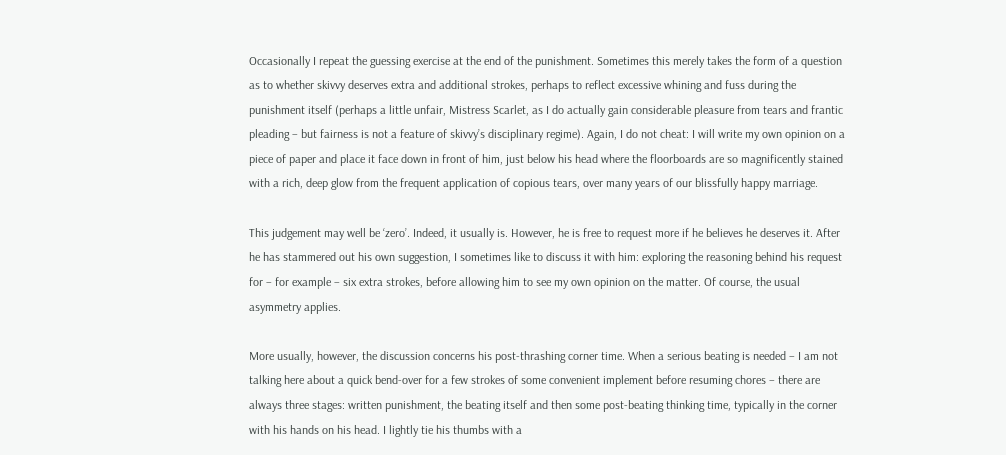Occasionally I repeat the guessing exercise at the end of the punishment. Sometimes this merely takes the form of a question as to whether skivvy deserves extra and additional strokes, perhaps to reflect excessive whining and fuss during the punishment itself (perhaps a little unfair, Mistress Scarlet, as I do actually gain considerable pleasure from tears and frantic pleading – but fairness is not a feature of skivvy’s disciplinary regime). Again, I do not cheat: I will write my own opinion on a piece of paper and place it face down in front of him, just below his head where the floorboards are so magnificently stained with a rich, deep glow from the frequent application of copious tears, over many years of our blissfully happy marriage.

This judgement may well be ‘zero’. Indeed, it usually is. However, he is free to request more if he believes he deserves it. After he has stammered out his own suggestion, I sometimes like to discuss it with him: exploring the reasoning behind his request for – for example – six extra strokes, before allowing him to see my own opinion on the matter. Of course, the usual asymmetry applies.

More usually, however, the discussion concerns his post-thrashing corner time. When a serious beating is needed – I am not talking here about a quick bend-over for a few strokes of some convenient implement before resuming chores – there are always three stages: written punishment, the beating itself and then some post-beating thinking time, typically in the corner with his hands on his head. I lightly tie his thumbs with a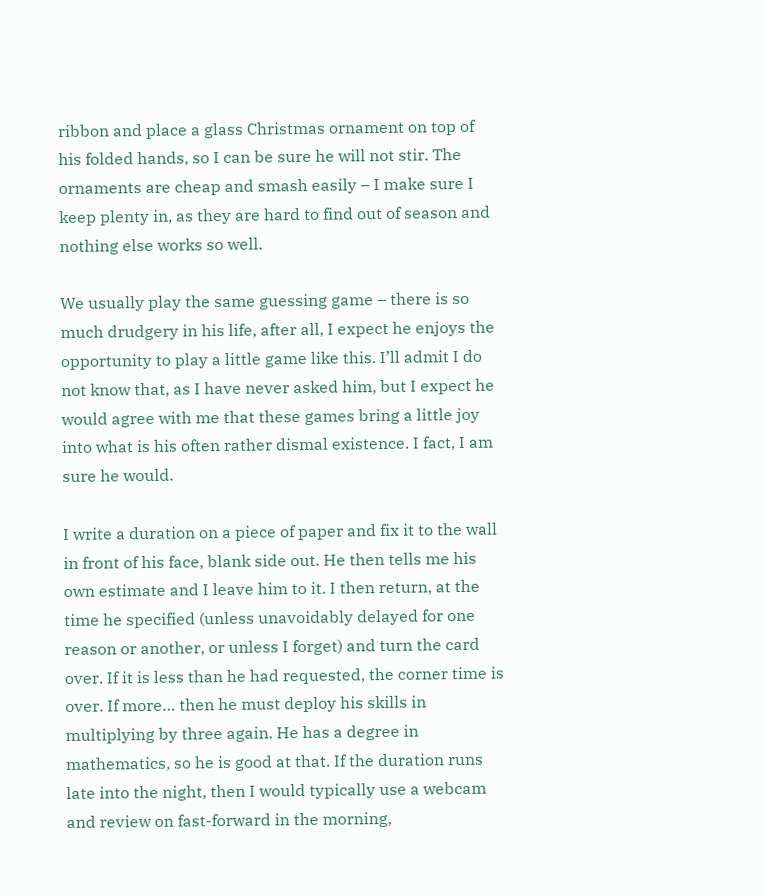ribbon and place a glass Christmas ornament on top of his folded hands, so I can be sure he will not stir. The ornaments are cheap and smash easily – I make sure I keep plenty in, as they are hard to find out of season and nothing else works so well.

We usually play the same guessing game – there is so much drudgery in his life, after all, I expect he enjoys the opportunity to play a little game like this. I’ll admit I do not know that, as I have never asked him, but I expect he would agree with me that these games bring a little joy into what is his often rather dismal existence. I fact, I am sure he would.

I write a duration on a piece of paper and fix it to the wall in front of his face, blank side out. He then tells me his own estimate and I leave him to it. I then return, at the time he specified (unless unavoidably delayed for one reason or another, or unless I forget) and turn the card over. If it is less than he had requested, the corner time is over. If more… then he must deploy his skills in multiplying by three again. He has a degree in mathematics, so he is good at that. If the duration runs late into the night, then I would typically use a webcam and review on fast-forward in the morning,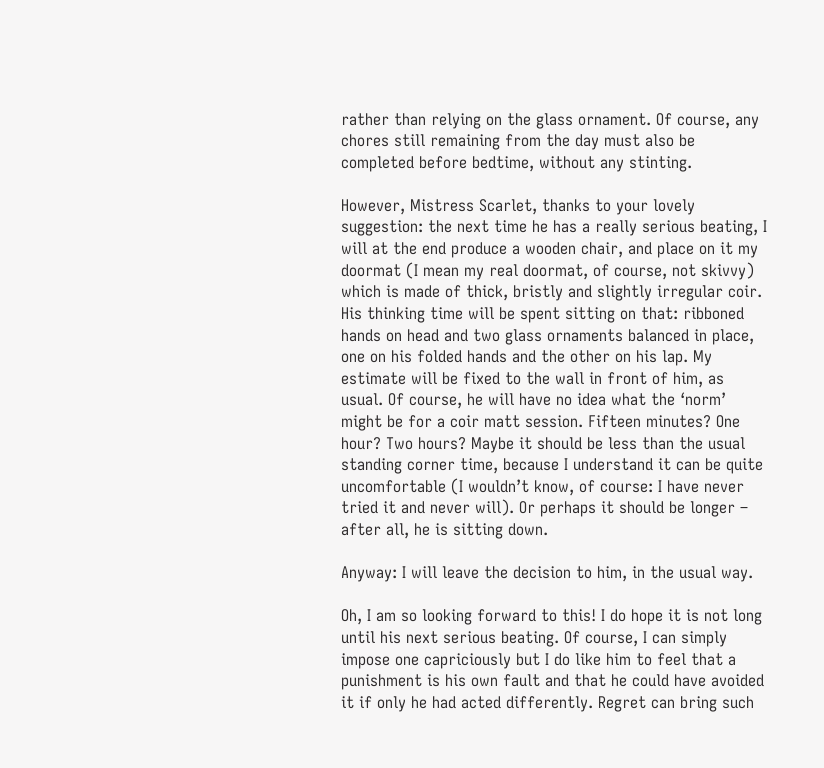rather than relying on the glass ornament. Of course, any chores still remaining from the day must also be completed before bedtime, without any stinting.

However, Mistress Scarlet, thanks to your lovely suggestion: the next time he has a really serious beating, I will at the end produce a wooden chair, and place on it my doormat (I mean my real doormat, of course, not skivvy) which is made of thick, bristly and slightly irregular coir. His thinking time will be spent sitting on that: ribboned hands on head and two glass ornaments balanced in place, one on his folded hands and the other on his lap. My estimate will be fixed to the wall in front of him, as usual. Of course, he will have no idea what the ‘norm’ might be for a coir matt session. Fifteen minutes? One hour? Two hours? Maybe it should be less than the usual standing corner time, because I understand it can be quite uncomfortable (I wouldn’t know, of course: I have never tried it and never will). Or perhaps it should be longer – after all, he is sitting down.

Anyway: I will leave the decision to him, in the usual way.

Oh, I am so looking forward to this! I do hope it is not long until his next serious beating. Of course, I can simply impose one capriciously but I do like him to feel that a punishment is his own fault and that he could have avoided it if only he had acted differently. Regret can bring such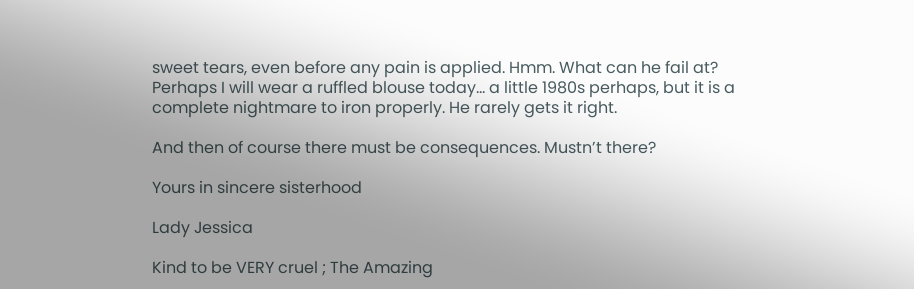sweet tears, even before any pain is applied. Hmm. What can he fail at? Perhaps I will wear a ruffled blouse today… a little 1980s perhaps, but it is a complete nightmare to iron properly. He rarely gets it right.

And then of course there must be consequences. Mustn’t there?

Yours in sincere sisterhood

Lady Jessica

Kind to be VERY cruel ; The Amazing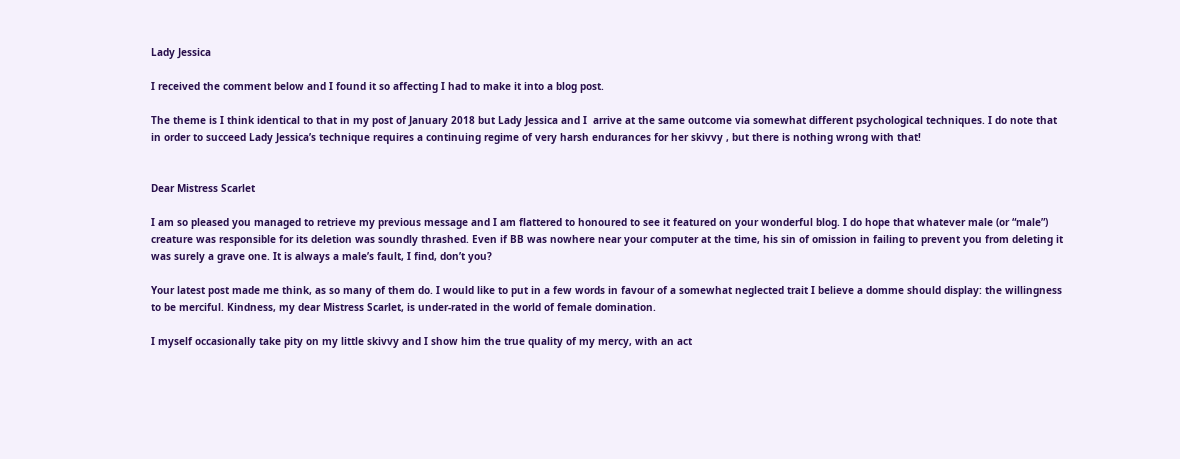Lady Jessica

I received the comment below and I found it so affecting I had to make it into a blog post.

The theme is I think identical to that in my post of January 2018 but Lady Jessica and I  arrive at the same outcome via somewhat different psychological techniques. I do note that in order to succeed Lady Jessica’s technique requires a continuing regime of very harsh endurances for her skivvy , but there is nothing wrong with that!


Dear Mistress Scarlet

I am so pleased you managed to retrieve my previous message and I am flattered to honoured to see it featured on your wonderful blog. I do hope that whatever male (or “male”) creature was responsible for its deletion was soundly thrashed. Even if BB was nowhere near your computer at the time, his sin of omission in failing to prevent you from deleting it was surely a grave one. It is always a male’s fault, I find, don’t you?

Your latest post made me think, as so many of them do. I would like to put in a few words in favour of a somewhat neglected trait I believe a domme should display: the willingness to be merciful. Kindness, my dear Mistress Scarlet, is under-rated in the world of female domination.

I myself occasionally take pity on my little skivvy and I show him the true quality of my mercy, with an act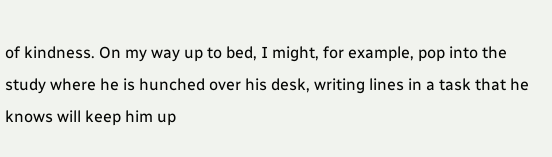of kindness. On my way up to bed, I might, for example, pop into the study where he is hunched over his desk, writing lines in a task that he knows will keep him up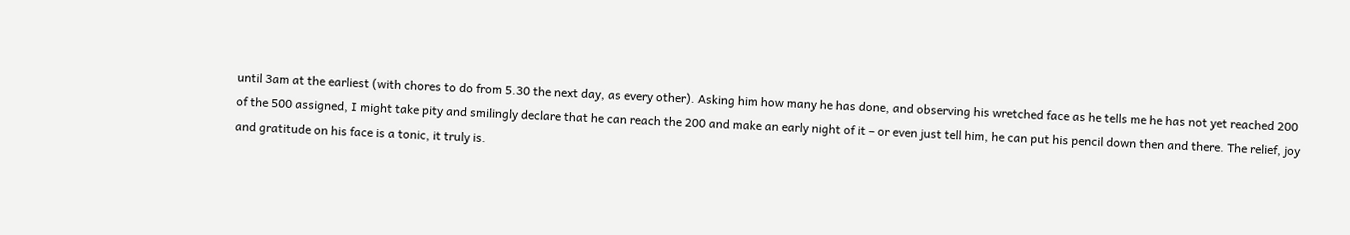until 3am at the earliest (with chores to do from 5.30 the next day, as every other). Asking him how many he has done, and observing his wretched face as he tells me he has not yet reached 200 of the 500 assigned, I might take pity and smilingly declare that he can reach the 200 and make an early night of it – or even just tell him, he can put his pencil down then and there. The relief, joy and gratitude on his face is a tonic, it truly is.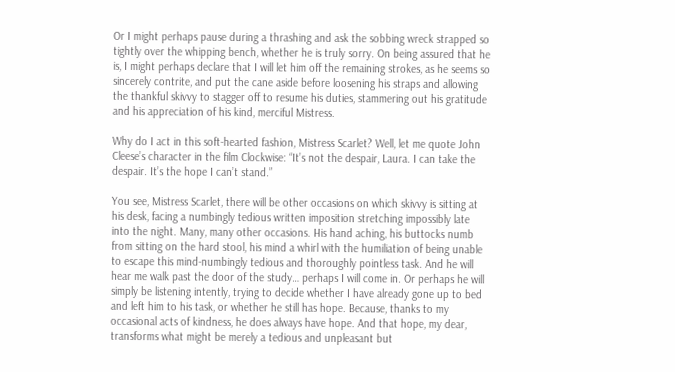Or I might perhaps pause during a thrashing and ask the sobbing wreck strapped so tightly over the whipping bench, whether he is truly sorry. On being assured that he is, I might perhaps declare that I will let him off the remaining strokes, as he seems so sincerely contrite, and put the cane aside before loosening his straps and allowing the thankful skivvy to stagger off to resume his duties, stammering out his gratitude and his appreciation of his kind, merciful Mistress.

Why do I act in this soft-hearted fashion, Mistress Scarlet? Well, let me quote John Cleese’s character in the film Clockwise: “It’s not the despair, Laura. I can take the despair. It’s the hope I can’t stand.”

You see, Mistress Scarlet, there will be other occasions on which skivvy is sitting at his desk, facing a numbingly tedious written imposition stretching impossibly late into the night. Many, many other occasions. His hand aching, his buttocks numb from sitting on the hard stool, his mind a whirl with the humiliation of being unable to escape this mind-numbingly tedious and thoroughly pointless task. And he will hear me walk past the door of the study… perhaps I will come in. Or perhaps he will simply be listening intently, trying to decide whether I have already gone up to bed and left him to his task, or whether he still has hope. Because, thanks to my occasional acts of kindness, he does always have hope. And that hope, my dear, transforms what might be merely a tedious and unpleasant but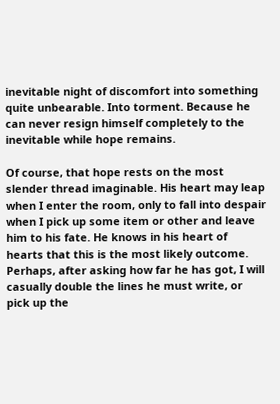inevitable night of discomfort into something quite unbearable. Into torment. Because he can never resign himself completely to the inevitable while hope remains.

Of course, that hope rests on the most slender thread imaginable. His heart may leap when I enter the room, only to fall into despair when I pick up some item or other and leave him to his fate. He knows in his heart of hearts that this is the most likely outcome. Perhaps, after asking how far he has got, I will casually double the lines he must write, or pick up the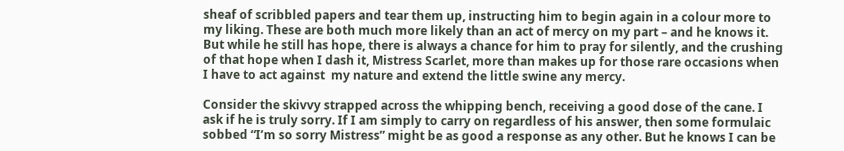sheaf of scribbled papers and tear them up, instructing him to begin again in a colour more to my liking. These are both much more likely than an act of mercy on my part – and he knows it. But while he still has hope, there is always a chance for him to pray for silently, and the crushing of that hope when I dash it, Mistress Scarlet, more than makes up for those rare occasions when I have to act against  my nature and extend the little swine any mercy.

Consider the skivvy strapped across the whipping bench, receiving a good dose of the cane. I ask if he is truly sorry. If I am simply to carry on regardless of his answer, then some formulaic sobbed “I’m so sorry Mistress” might be as good a response as any other. But he knows I can be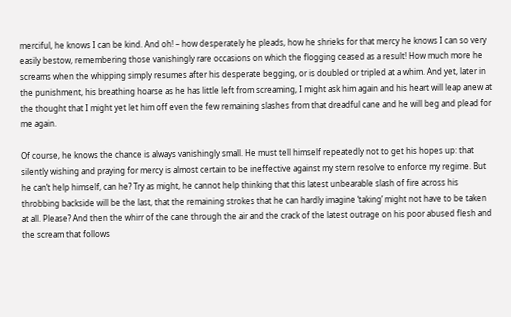merciful, he knows I can be kind. And oh! – how desperately he pleads, how he shrieks for that mercy he knows I can so very easily bestow, remembering those vanishingly rare occasions on which the flogging ceased as a result! How much more he screams when the whipping simply resumes after his desperate begging, or is doubled or tripled at a whim. And yet, later in the punishment, his breathing hoarse as he has little left from screaming, I might ask him again and his heart will leap anew at the thought that I might yet let him off even the few remaining slashes from that dreadful cane and he will beg and plead for me again.

Of course, he knows the chance is always vanishingly small. He must tell himself repeatedly not to get his hopes up: that silently wishing and praying for mercy is almost certain to be ineffective against my stern resolve to enforce my regime. But he can’t help himself, can he? Try as might, he cannot help thinking that this latest unbearable slash of fire across his throbbing backside will be the last, that the remaining strokes that he can hardly imagine ‘taking’ might not have to be taken at all. Please? And then the whirr of the cane through the air and the crack of the latest outrage on his poor abused flesh and the scream that follows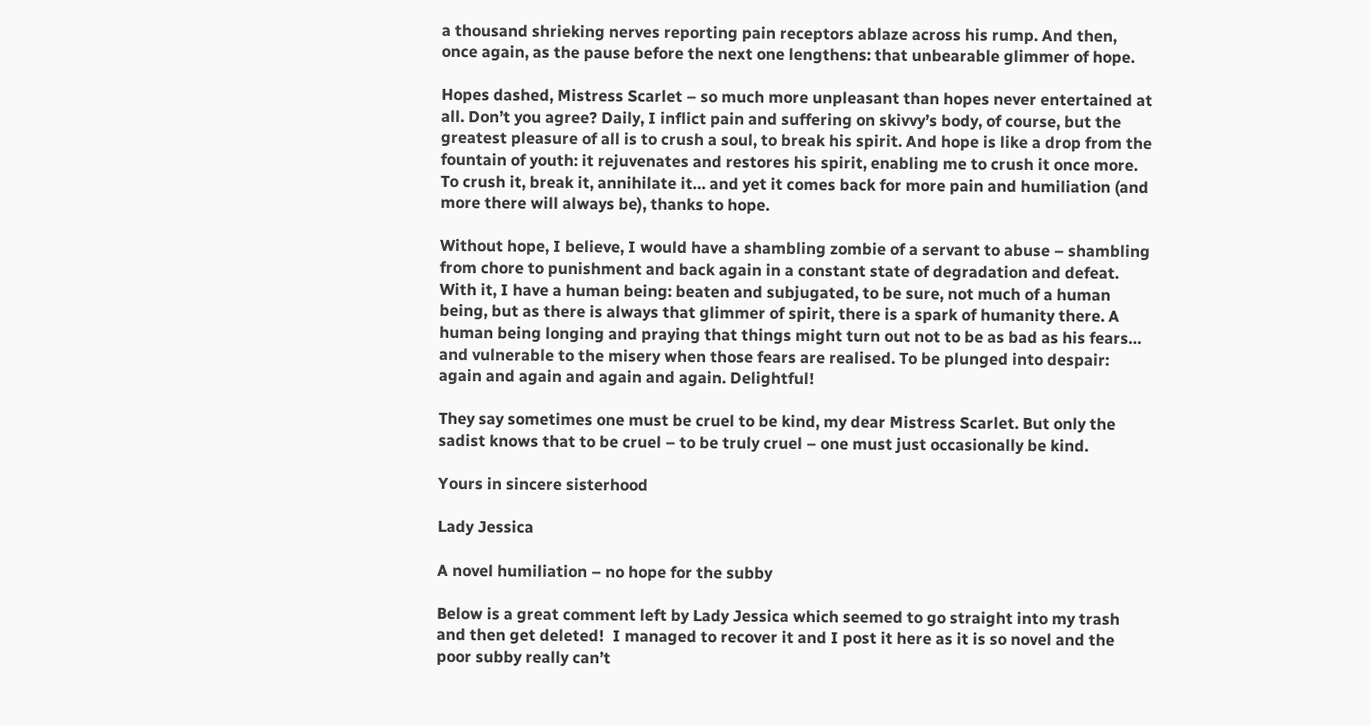a thousand shrieking nerves reporting pain receptors ablaze across his rump. And then, once again, as the pause before the next one lengthens: that unbearable glimmer of hope.

Hopes dashed, Mistress Scarlet – so much more unpleasant than hopes never entertained at all. Don’t you agree? Daily, I inflict pain and suffering on skivvy’s body, of course, but the greatest pleasure of all is to crush a soul, to break his spirit. And hope is like a drop from the fountain of youth: it rejuvenates and restores his spirit, enabling me to crush it once more. To crush it, break it, annihilate it… and yet it comes back for more pain and humiliation (and more there will always be), thanks to hope.

Without hope, I believe, I would have a shambling zombie of a servant to abuse – shambling from chore to punishment and back again in a constant state of degradation and defeat. With it, I have a human being: beaten and subjugated, to be sure, not much of a human being, but as there is always that glimmer of spirit, there is a spark of humanity there. A human being longing and praying that things might turn out not to be as bad as his fears… and vulnerable to the misery when those fears are realised. To be plunged into despair: again and again and again and again. Delightful!

They say sometimes one must be cruel to be kind, my dear Mistress Scarlet. But only the sadist knows that to be cruel – to be truly cruel – one must just occasionally be kind.

Yours in sincere sisterhood

Lady Jessica

A novel humiliation – no hope for the subby

Below is a great comment left by Lady Jessica which seemed to go straight into my trash and then get deleted!  I managed to recover it and I post it here as it is so novel and the poor subby really can’t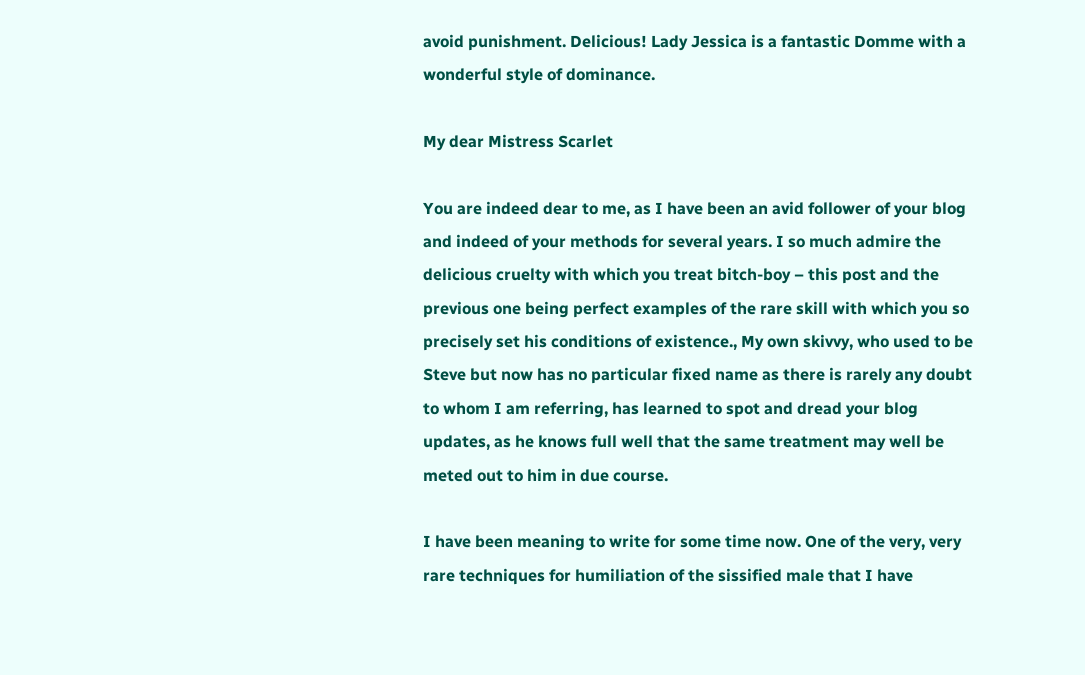avoid punishment. Delicious! Lady Jessica is a fantastic Domme with a wonderful style of dominance.

My dear Mistress Scarlet

You are indeed dear to me, as I have been an avid follower of your blog and indeed of your methods for several years. I so much admire the delicious cruelty with which you treat bitch-boy – this post and the previous one being perfect examples of the rare skill with which you so precisely set his conditions of existence., My own skivvy, who used to be Steve but now has no particular fixed name as there is rarely any doubt to whom I am referring, has learned to spot and dread your blog updates, as he knows full well that the same treatment may well be meted out to him in due course.

I have been meaning to write for some time now. One of the very, very rare techniques for humiliation of the sissified male that I have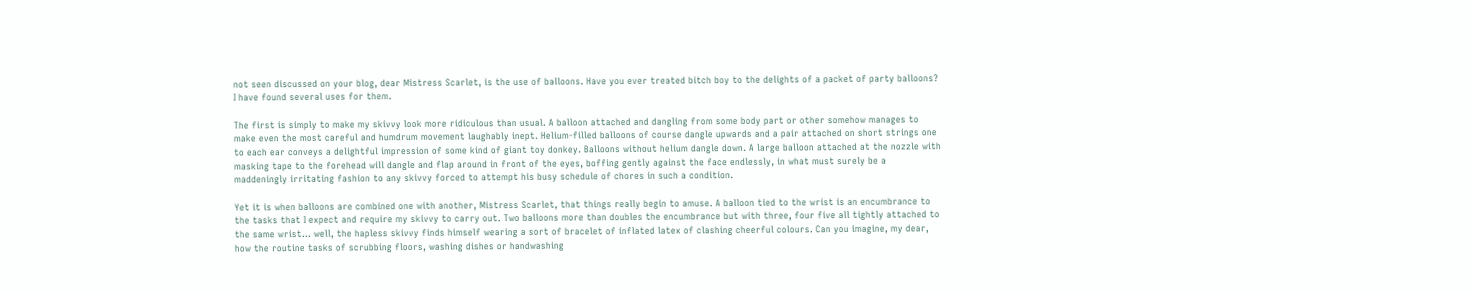not seen discussed on your blog, dear Mistress Scarlet, is the use of balloons. Have you ever treated bitch boy to the delights of a packet of party balloons? I have found several uses for them.

The first is simply to make my skivvy look more ridiculous than usual. A balloon attached and dangling from some body part or other somehow manages to make even the most careful and humdrum movement laughably inept. Helium-filled balloons of course dangle upwards and a pair attached on short strings one to each ear conveys a delightful impression of some kind of giant toy donkey. Balloons without helium dangle down. A large balloon attached at the nozzle with masking tape to the forehead will dangle and flap around in front of the eyes, boffing gently against the face endlessly, in what must surely be a maddeningly irritating fashion to any skivvy forced to attempt his busy schedule of chores in such a condition.

Yet it is when balloons are combined one with another, Mistress Scarlet, that things really begin to amuse. A balloon tied to the wrist is an encumbrance to the tasks that I expect and require my skivvy to carry out. Two balloons more than doubles the encumbrance but with three, four five all tightly attached to the same wrist… well, the hapless skivvy finds himself wearing a sort of bracelet of inflated latex of clashing cheerful colours. Can you imagine, my dear, how the routine tasks of scrubbing floors, washing dishes or handwashing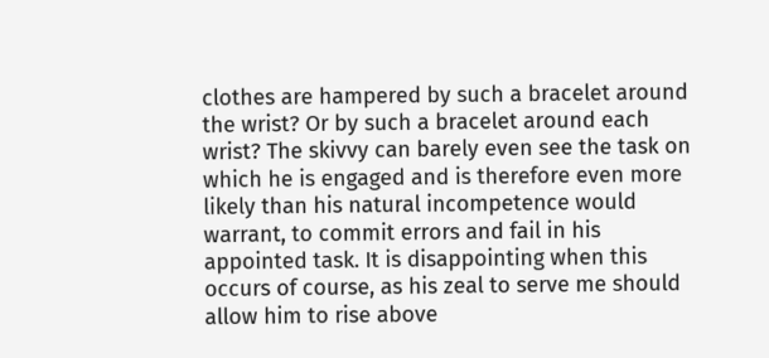clothes are hampered by such a bracelet around the wrist? Or by such a bracelet around each wrist? The skivvy can barely even see the task on which he is engaged and is therefore even more likely than his natural incompetence would warrant, to commit errors and fail in his appointed task. It is disappointing when this occurs of course, as his zeal to serve me should allow him to rise above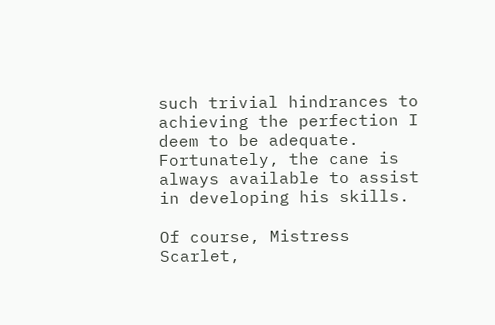such trivial hindrances to achieving the perfection I deem to be adequate. Fortunately, the cane is always available to assist in developing his skills.

Of course, Mistress Scarlet,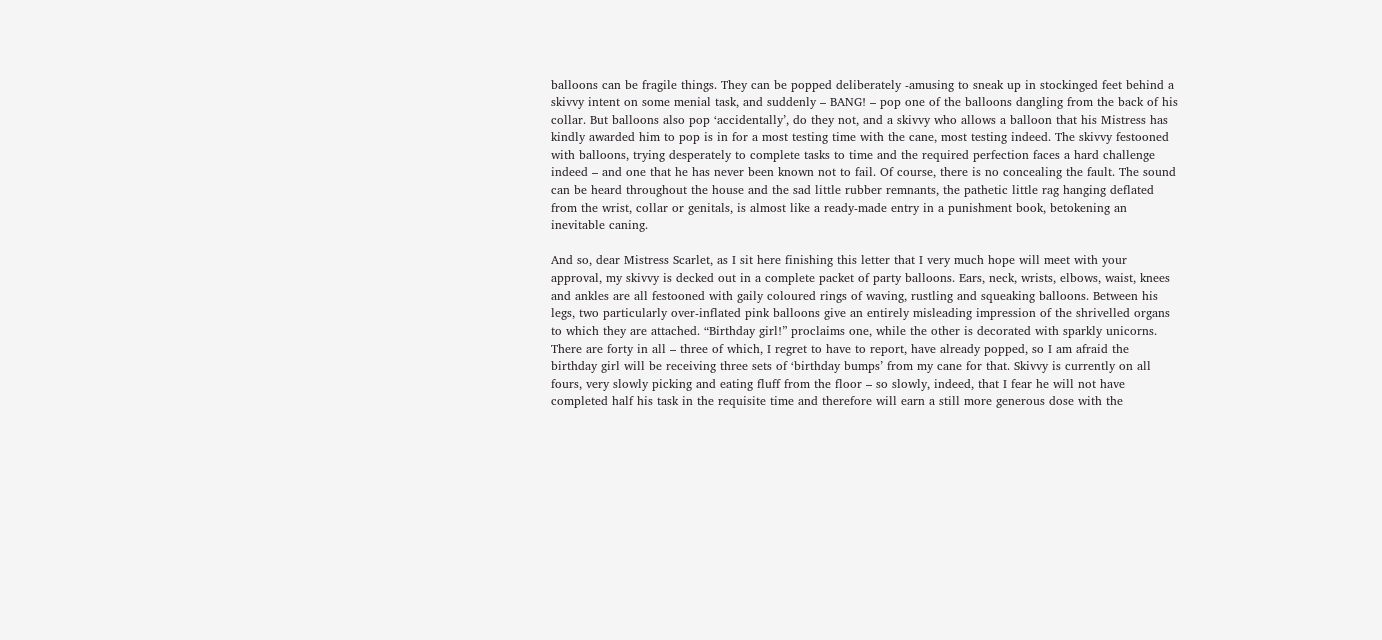balloons can be fragile things. They can be popped deliberately -amusing to sneak up in stockinged feet behind a skivvy intent on some menial task, and suddenly – BANG! – pop one of the balloons dangling from the back of his collar. But balloons also pop ‘accidentally’, do they not, and a skivvy who allows a balloon that his Mistress has kindly awarded him to pop is in for a most testing time with the cane, most testing indeed. The skivvy festooned with balloons, trying desperately to complete tasks to time and the required perfection faces a hard challenge indeed – and one that he has never been known not to fail. Of course, there is no concealing the fault. The sound can be heard throughout the house and the sad little rubber remnants, the pathetic little rag hanging deflated from the wrist, collar or genitals, is almost like a ready-made entry in a punishment book, betokening an inevitable caning.

And so, dear Mistress Scarlet, as I sit here finishing this letter that I very much hope will meet with your approval, my skivvy is decked out in a complete packet of party balloons. Ears, neck, wrists, elbows, waist, knees and ankles are all festooned with gaily coloured rings of waving, rustling and squeaking balloons. Between his legs, two particularly over-inflated pink balloons give an entirely misleading impression of the shrivelled organs to which they are attached. “Birthday girl!” proclaims one, while the other is decorated with sparkly unicorns. There are forty in all – three of which, I regret to have to report, have already popped, so I am afraid the birthday girl will be receiving three sets of ‘birthday bumps’ from my cane for that. Skivvy is currently on all fours, very slowly picking and eating fluff from the floor – so slowly, indeed, that I fear he will not have completed half his task in the requisite time and therefore will earn a still more generous dose with the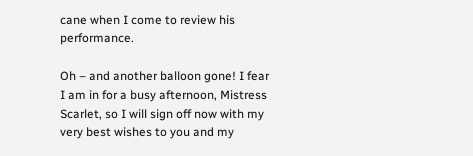cane when I come to review his performance.

Oh – and another balloon gone! I fear I am in for a busy afternoon, Mistress Scarlet, so I will sign off now with my very best wishes to you and my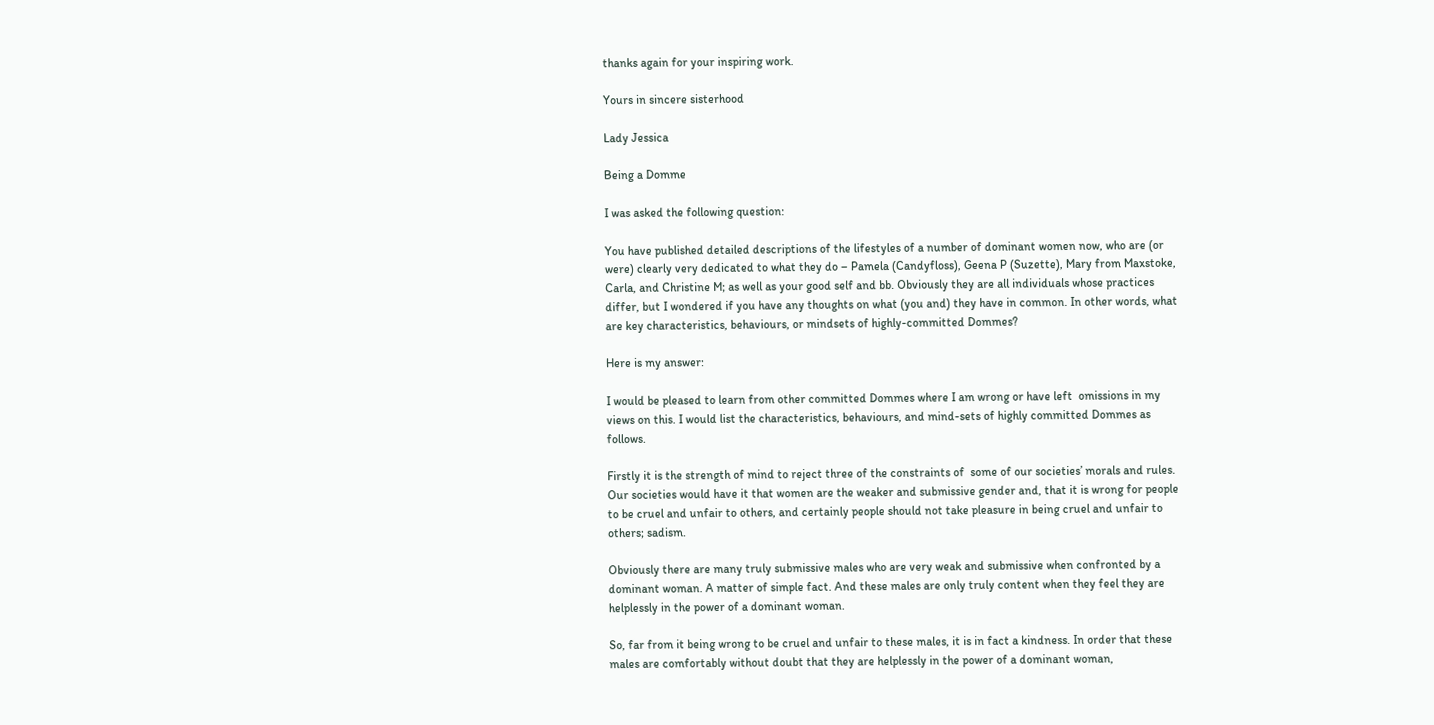thanks again for your inspiring work.

Yours in sincere sisterhood

Lady Jessica

Being a Domme

I was asked the following question:

You have published detailed descriptions of the lifestyles of a number of dominant women now, who are (or were) clearly very dedicated to what they do – Pamela (Candyfloss), Geena P (Suzette), Mary from Maxstoke, Carla, and Christine M; as well as your good self and bb. Obviously they are all individuals whose practices differ, but I wondered if you have any thoughts on what (you and) they have in common. In other words, what are key characteristics, behaviours, or mindsets of highly-committed Dommes?

Here is my answer:

I would be pleased to learn from other committed Dommes where I am wrong or have left  omissions in my views on this. I would list the characteristics, behaviours, and mind-sets of highly committed Dommes as follows.

Firstly it is the strength of mind to reject three of the constraints of  some of our societies’ morals and rules. Our societies would have it that women are the weaker and submissive gender and, that it is wrong for people to be cruel and unfair to others, and certainly people should not take pleasure in being cruel and unfair to others; sadism.

Obviously there are many truly submissive males who are very weak and submissive when confronted by a dominant woman. A matter of simple fact. And these males are only truly content when they feel they are helplessly in the power of a dominant woman.

So, far from it being wrong to be cruel and unfair to these males, it is in fact a kindness. In order that these males are comfortably without doubt that they are helplessly in the power of a dominant woman,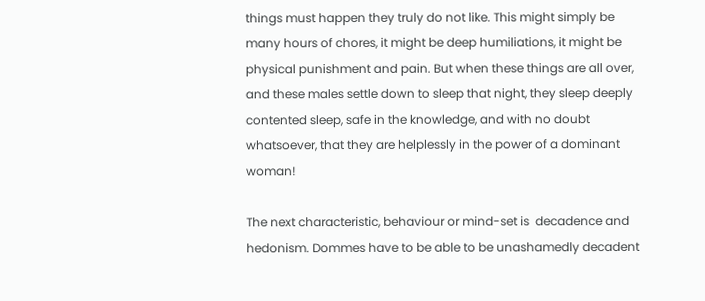things must happen they truly do not like. This might simply be many hours of chores, it might be deep humiliations, it might be physical punishment and pain. But when these things are all over, and these males settle down to sleep that night, they sleep deeply contented sleep, safe in the knowledge, and with no doubt whatsoever, that they are helplessly in the power of a dominant woman!

The next characteristic, behaviour or mind-set is  decadence and hedonism. Dommes have to be able to be unashamedly decadent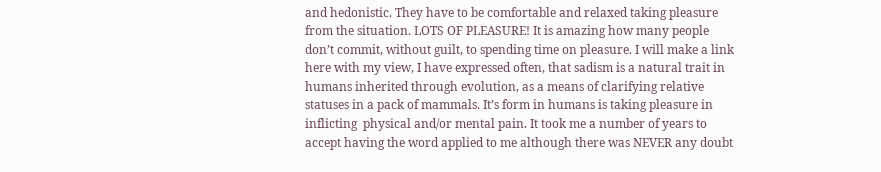and hedonistic. They have to be comfortable and relaxed taking pleasure from the situation. LOTS OF PLEASURE! It is amazing how many people don’t commit, without guilt, to spending time on pleasure. I will make a link here with my view, I have expressed often, that sadism is a natural trait in humans inherited through evolution, as a means of clarifying relative statuses in a pack of mammals. It’s form in humans is taking pleasure in inflicting  physical and/or mental pain. It took me a number of years to accept having the word applied to me although there was NEVER any doubt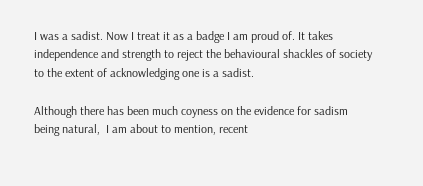I was a sadist. Now I treat it as a badge I am proud of. It takes independence and strength to reject the behavioural shackles of society to the extent of acknowledging one is a sadist.

Although there has been much coyness on the evidence for sadism being natural,  I am about to mention, recent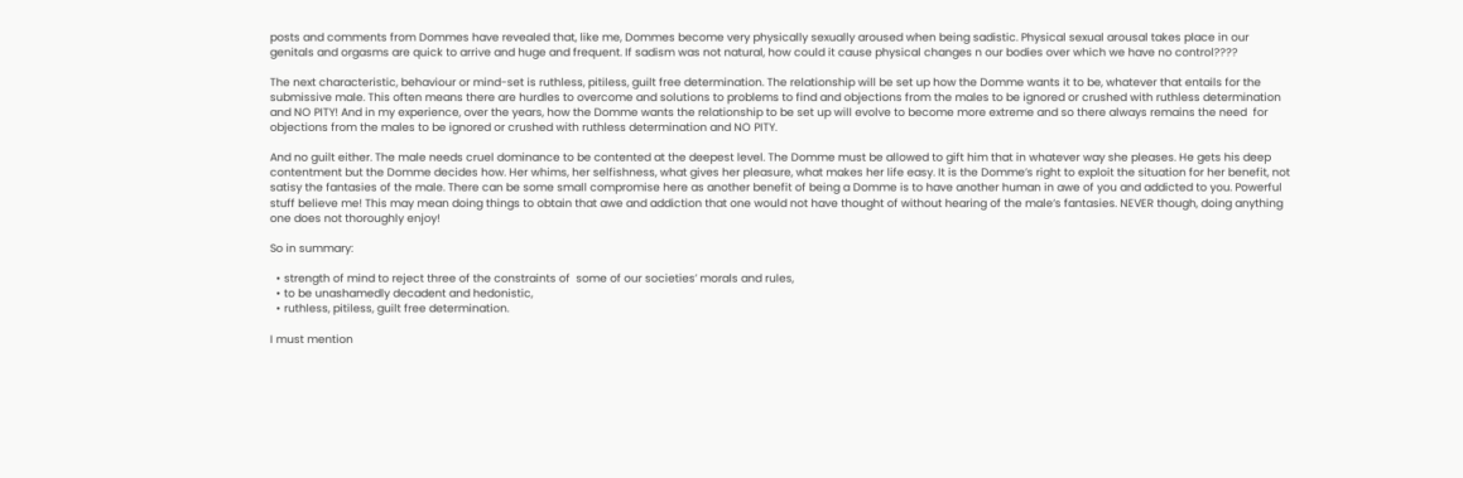posts and comments from Dommes have revealed that, like me, Dommes become very physically sexually aroused when being sadistic. Physical sexual arousal takes place in our genitals and orgasms are quick to arrive and huge and frequent. If sadism was not natural, how could it cause physical changes n our bodies over which we have no control????

The next characteristic, behaviour or mind-set is ruthless, pitiless, guilt free determination. The relationship will be set up how the Domme wants it to be, whatever that entails for the submissive male. This often means there are hurdles to overcome and solutions to problems to find and objections from the males to be ignored or crushed with ruthless determination and NO PITY! And in my experience, over the years, how the Domme wants the relationship to be set up will evolve to become more extreme and so there always remains the need  for objections from the males to be ignored or crushed with ruthless determination and NO PITY.

And no guilt either. The male needs cruel dominance to be contented at the deepest level. The Domme must be allowed to gift him that in whatever way she pleases. He gets his deep contentment but the Domme decides how. Her whims, her selfishness, what gives her pleasure, what makes her life easy. It is the Domme’s right to exploit the situation for her benefit, not satisy the fantasies of the male. There can be some small compromise here as another benefit of being a Domme is to have another human in awe of you and addicted to you. Powerful stuff believe me! This may mean doing things to obtain that awe and addiction that one would not have thought of without hearing of the male’s fantasies. NEVER though, doing anything one does not thoroughly enjoy!

So in summary:

  • strength of mind to reject three of the constraints of  some of our societies’ morals and rules,
  • to be unashamedly decadent and hedonistic,
  • ruthless, pitiless, guilt free determination.

I must mention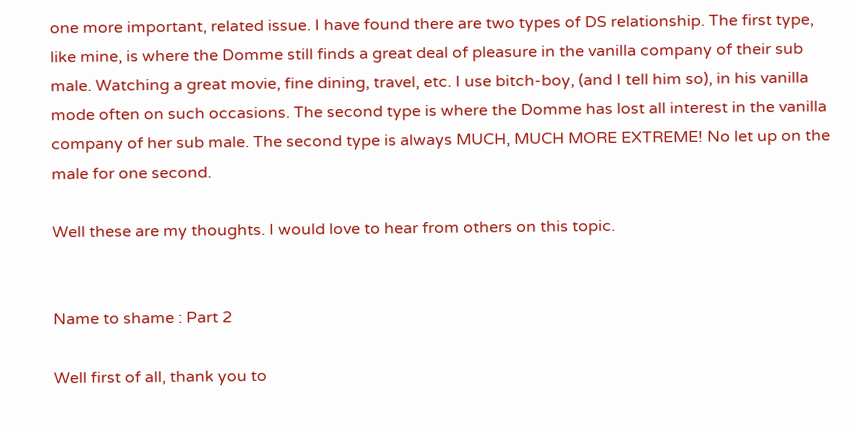one more important, related issue. I have found there are two types of DS relationship. The first type, like mine, is where the Domme still finds a great deal of pleasure in the vanilla company of their sub male. Watching a great movie, fine dining, travel, etc. I use bitch-boy, (and I tell him so), in his vanilla mode often on such occasions. The second type is where the Domme has lost all interest in the vanilla company of her sub male. The second type is always MUCH, MUCH MORE EXTREME! No let up on the male for one second.

Well these are my thoughts. I would love to hear from others on this topic.


Name to shame : Part 2

Well first of all, thank you to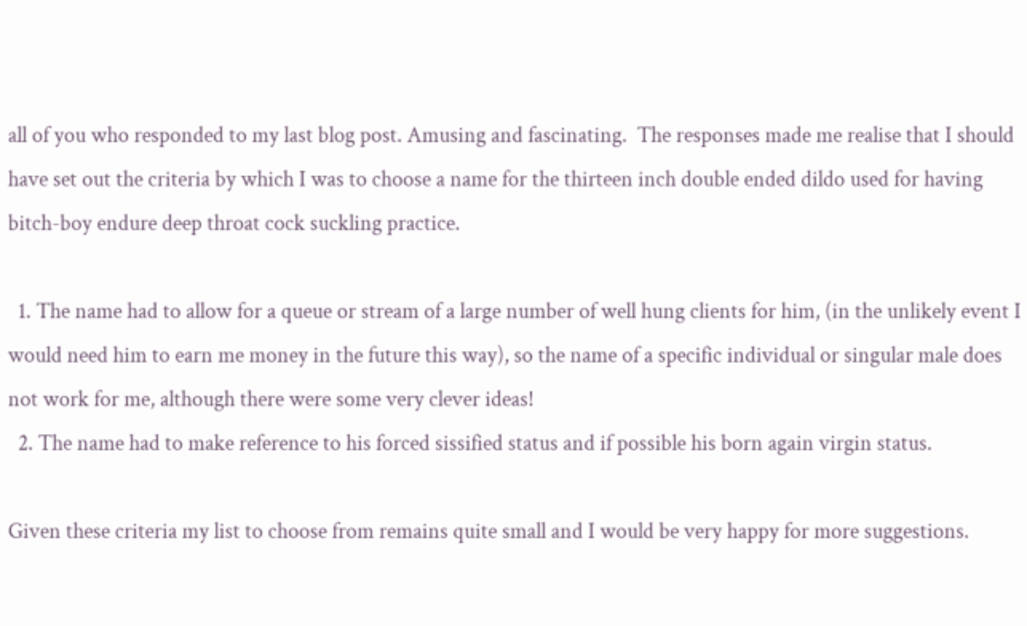all of you who responded to my last blog post. Amusing and fascinating.  The responses made me realise that I should have set out the criteria by which I was to choose a name for the thirteen inch double ended dildo used for having bitch-boy endure deep throat cock suckling practice.

  1. The name had to allow for a queue or stream of a large number of well hung clients for him, (in the unlikely event I would need him to earn me money in the future this way), so the name of a specific individual or singular male does not work for me, although there were some very clever ideas!
  2. The name had to make reference to his forced sissified status and if possible his born again virgin status.

Given these criteria my list to choose from remains quite small and I would be very happy for more suggestions.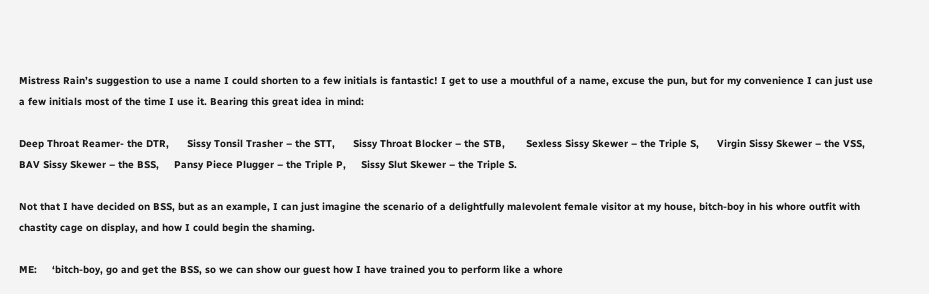Mistress Rain’s suggestion to use a name I could shorten to a few initials is fantastic! I get to use a mouthful of a name, excuse the pun, but for my convenience I can just use a few initials most of the time I use it. Bearing this great idea in mind:

Deep Throat Reamer- the DTR,      Sissy Tonsil Trasher – the STT,      Sissy Throat Blocker – the STB,       Sexless Sissy Skewer – the Triple S,      Virgin Sissy Skewer – the VSS,      BAV Sissy Skewer – the BSS,     Pansy Piece Plugger – the Triple P,     Sissy Slut Skewer – the Triple S.

Not that I have decided on BSS, but as an example, I can just imagine the scenario of a delightfully malevolent female visitor at my house, bitch-boy in his whore outfit with chastity cage on display, and how I could begin the shaming.

ME:     ‘bitch-boy, go and get the BSS, so we can show our guest how I have trained you to perform like a whore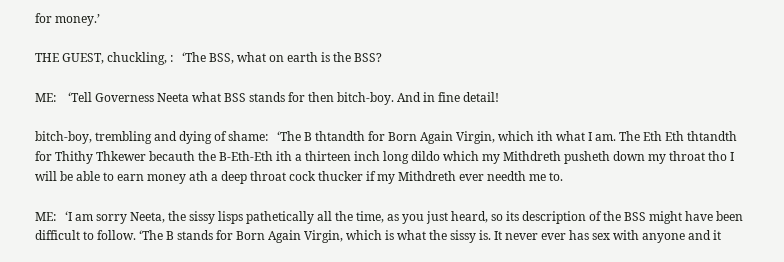for money.’

THE GUEST, chuckling, :   ‘The BSS, what on earth is the BSS?

ME:    ‘Tell Governess Neeta what BSS stands for then bitch-boy. And in fine detail!

bitch-boy, trembling and dying of shame:   ‘The B thtandth for Born Again Virgin, which ith what I am. The Eth Eth thtandth for Thithy Thkewer becauth the B-Eth-Eth ith a thirteen inch long dildo which my Mithdreth pusheth down my throat tho I will be able to earn money ath a deep throat cock thucker if my Mithdreth ever needth me to.

ME:   ‘I am sorry Neeta, the sissy lisps pathetically all the time, as you just heard, so its description of the BSS might have been difficult to follow. ‘The B stands for Born Again Virgin, which is what the sissy is. It never ever has sex with anyone and it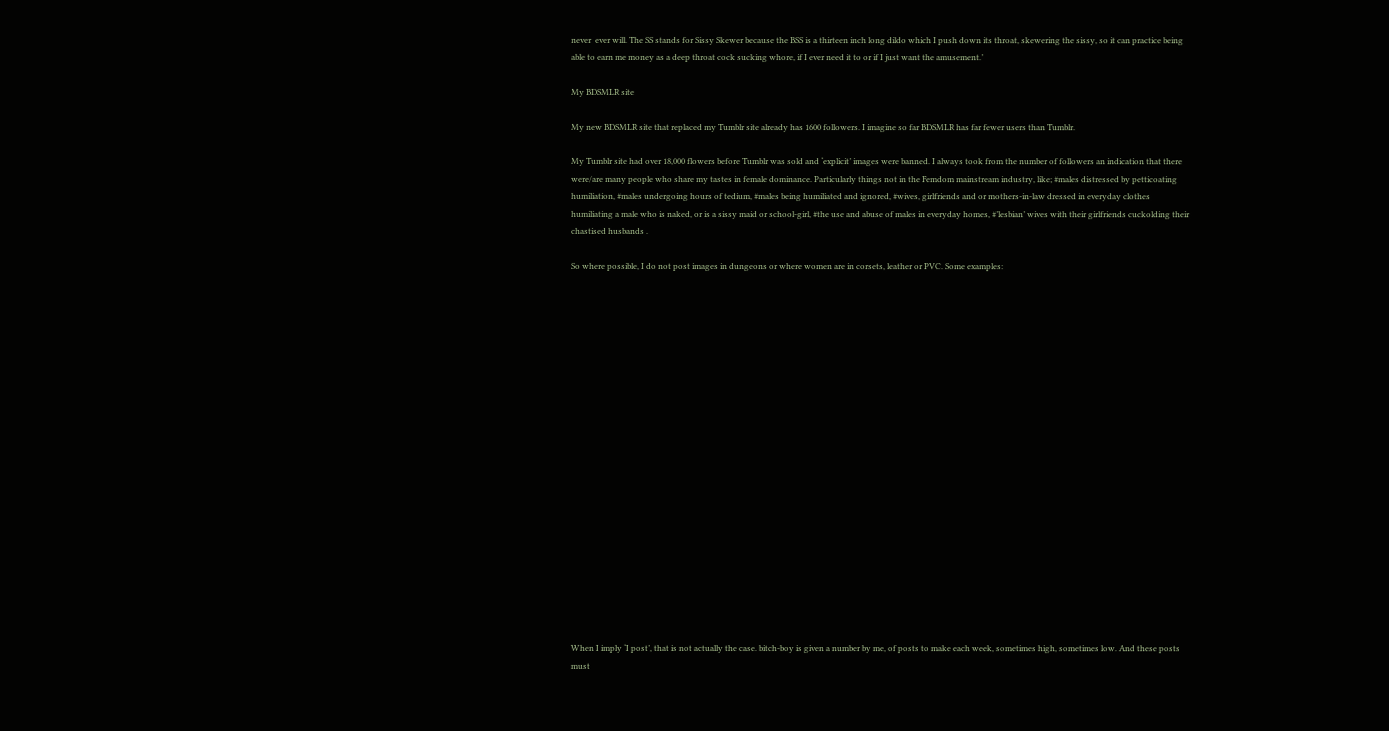never  ever will. The SS stands for Sissy Skewer because the BSS is a thirteen inch long dildo which I push down its throat, skewering the sissy, so it can practice being able to earn me money as a deep throat cock sucking whore, if I ever need it to or if I just want the amusement.’

My BDSMLR site

My new BDSMLR site that replaced my Tumblr site already has 1600 followers. I imagine so far BDSMLR has far fewer users than Tumblr.

My Tumblr site had over 18,000 flowers before Tumblr was sold and ‘explicit’ images were banned. I always took from the number of followers an indication that there were/are many people who share my tastes in female dominance. Particularly things not in the Femdom mainstream industry, like; #males distressed by petticoating humiliation, #males undergoing hours of tedium, #males being humiliated and ignored, #wives, girlfriends and or mothers-in-law dressed in everyday clothes humiliating a male who is naked, or is a sissy maid or school-girl, #the use and abuse of males in everyday homes, #’lesbian’ wives with their girlfriends cuckolding their chastised husbands .

So where possible, I do not post images in dungeons or where women are in corsets, leather or PVC. Some examples:





















When I imply ‘I post’, that is not actually the case. bitch-boy is given a number by me, of posts to make each week, sometimes high, sometimes low. And these posts must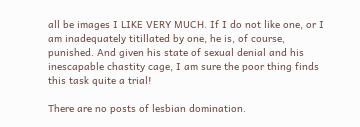all be images I LIKE VERY MUCH. If I do not like one, or I am inadequately titillated by one, he is, of course, punished. And given his state of sexual denial and his inescapable chastity cage, I am sure the poor thing finds this task quite a trial!

There are no posts of lesbian domination.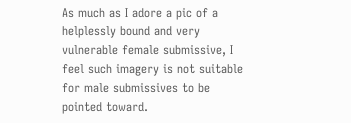As much as I adore a pic of a helplessly bound and very vulnerable female submissive, I feel such imagery is not suitable for male submissives to be pointed toward.